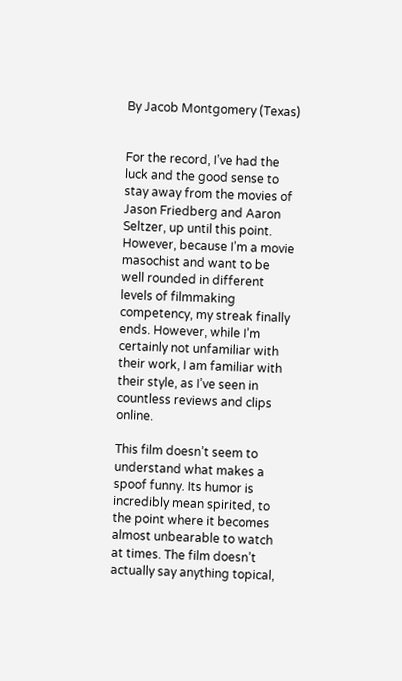By Jacob Montgomery (Texas)


For the record, I’ve had the luck and the good sense to stay away from the movies of Jason Friedberg and Aaron Seltzer, up until this point. However, because I’m a movie masochist and want to be well rounded in different levels of filmmaking competency, my streak finally ends. However, while I’m certainly not unfamiliar with their work, I am familiar with their style, as I’ve seen in countless reviews and clips online.

This film doesn’t seem to understand what makes a spoof funny. Its humor is incredibly mean spirited, to the point where it becomes almost unbearable to watch at times. The film doesn’t actually say anything topical,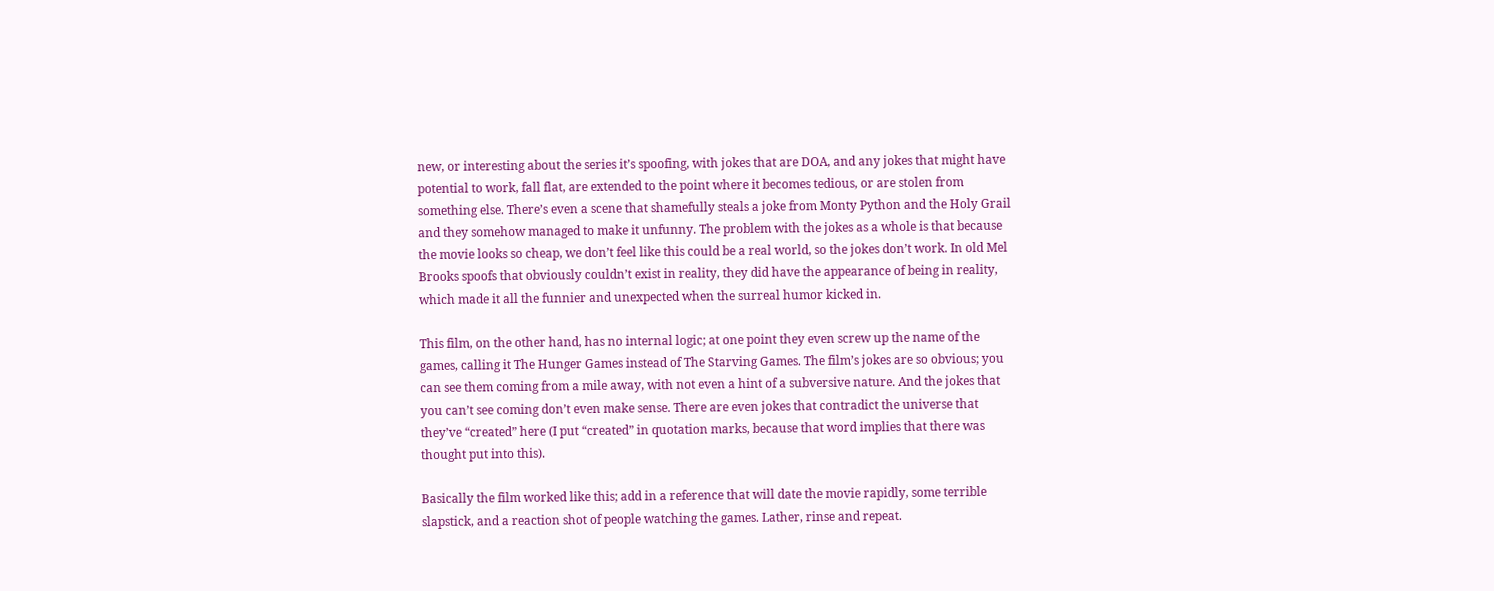new, or interesting about the series it’s spoofing, with jokes that are DOA, and any jokes that might have potential to work, fall flat, are extended to the point where it becomes tedious, or are stolen from something else. There’s even a scene that shamefully steals a joke from Monty Python and the Holy Grail and they somehow managed to make it unfunny. The problem with the jokes as a whole is that because the movie looks so cheap, we don’t feel like this could be a real world, so the jokes don’t work. In old Mel Brooks spoofs that obviously couldn’t exist in reality, they did have the appearance of being in reality, which made it all the funnier and unexpected when the surreal humor kicked in.

This film, on the other hand, has no internal logic; at one point they even screw up the name of the games, calling it The Hunger Games instead of The Starving Games. The film’s jokes are so obvious; you can see them coming from a mile away, with not even a hint of a subversive nature. And the jokes that you can’t see coming don’t even make sense. There are even jokes that contradict the universe that they’ve “created” here (I put “created” in quotation marks, because that word implies that there was thought put into this).

Basically the film worked like this; add in a reference that will date the movie rapidly, some terrible slapstick, and a reaction shot of people watching the games. Lather, rinse and repeat.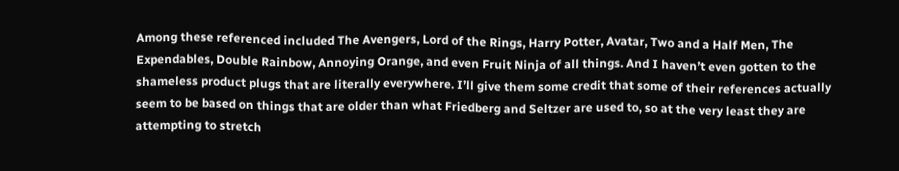Among these referenced included The Avengers, Lord of the Rings, Harry Potter, Avatar, Two and a Half Men, The Expendables, Double Rainbow, Annoying Orange, and even Fruit Ninja of all things. And I haven’t even gotten to the shameless product plugs that are literally everywhere. I’ll give them some credit that some of their references actually seem to be based on things that are older than what Friedberg and Seltzer are used to, so at the very least they are attempting to stretch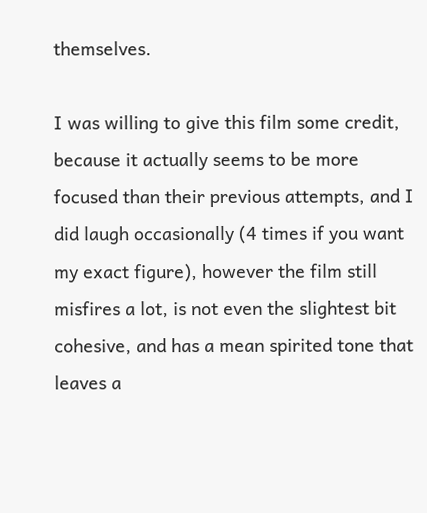themselves.

I was willing to give this film some credit, because it actually seems to be more focused than their previous attempts, and I did laugh occasionally (4 times if you want my exact figure), however the film still misfires a lot, is not even the slightest bit cohesive, and has a mean spirited tone that leaves a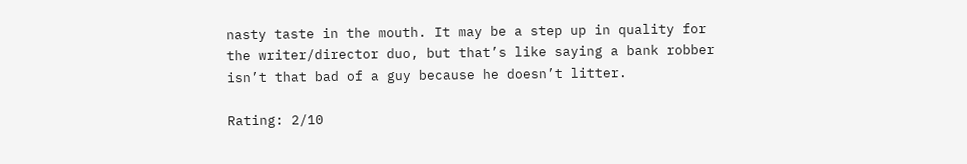nasty taste in the mouth. It may be a step up in quality for the writer/director duo, but that’s like saying a bank robber isn’t that bad of a guy because he doesn’t litter.

Rating: 2/10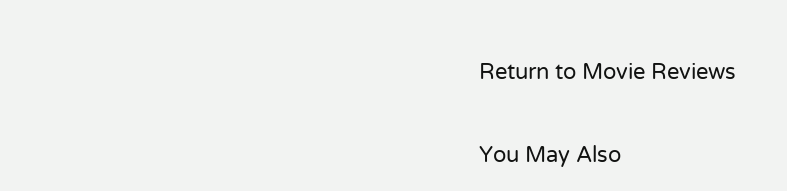Return to Movie Reviews

You May Also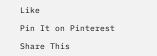Like

Pin It on Pinterest

Share This